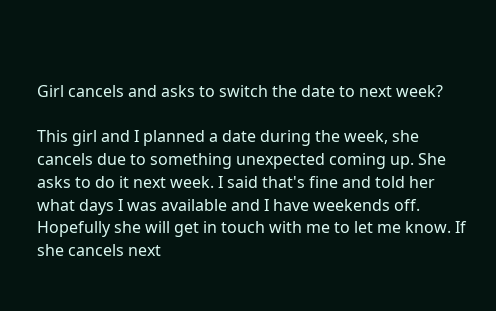Girl cancels and asks to switch the date to next week?

This girl and I planned a date during the week, she cancels due to something unexpected coming up. She asks to do it next week. I said that's fine and told her what days I was available and I have weekends off. Hopefully she will get in touch with me to let me know. If she cancels next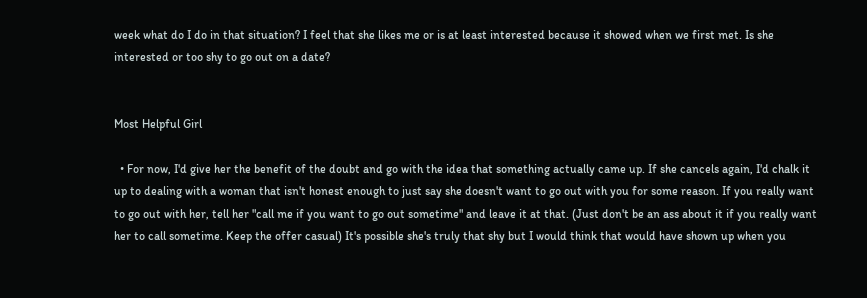week what do I do in that situation? I feel that she likes me or is at least interested because it showed when we first met. Is she interested or too shy to go out on a date?


Most Helpful Girl

  • For now, I'd give her the benefit of the doubt and go with the idea that something actually came up. If she cancels again, I'd chalk it up to dealing with a woman that isn't honest enough to just say she doesn't want to go out with you for some reason. If you really want to go out with her, tell her "call me if you want to go out sometime" and leave it at that. (Just don't be an ass about it if you really want her to call sometime. Keep the offer casual) It's possible she's truly that shy but I would think that would have shown up when you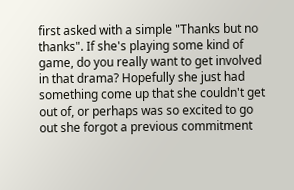first asked with a simple "Thanks but no thanks". If she's playing some kind of game, do you really want to get involved in that drama? Hopefully she just had something come up that she couldn't get out of, or perhaps was so excited to go out she forgot a previous commitment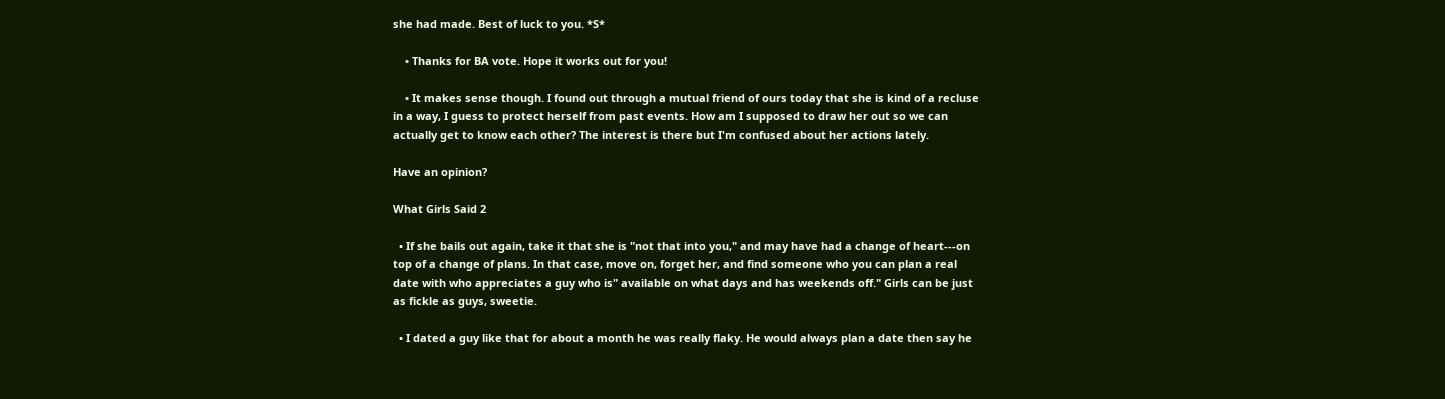she had made. Best of luck to you. *S*

    • Thanks for BA vote. Hope it works out for you!

    • It makes sense though. I found out through a mutual friend of ours today that she is kind of a recluse in a way, I guess to protect herself from past events. How am I supposed to draw her out so we can actually get to know each other? The interest is there but I'm confused about her actions lately.

Have an opinion?

What Girls Said 2

  • If she bails out again, take it that she is "not that into you," and may have had a change of heart---on top of a change of plans. In that case, move on, forget her, and find someone who you can plan a real date with who appreciates a guy who is" available on what days and has weekends off." Girls can be just as fickle as guys, sweetie.

  • I dated a guy like that for about a month he was really flaky. He would always plan a date then say he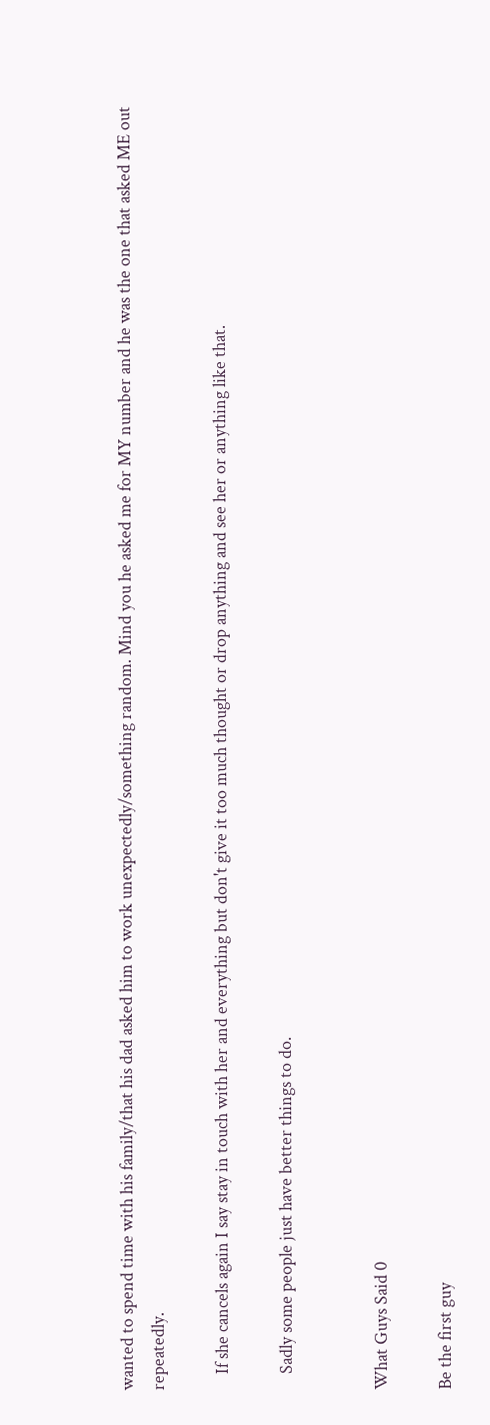wanted to spend time with his family/that his dad asked him to work unexpectedly/something random. Mind you he asked me for MY number and he was the one that asked ME out repeatedly.

    If she cancels again I say stay in touch with her and everything but don't give it too much thought or drop anything and see her or anything like that.

    Sadly some people just have better things to do.


What Guys Said 0

Be the first guy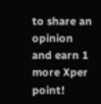to share an opinion
and earn 1 more Xper point!